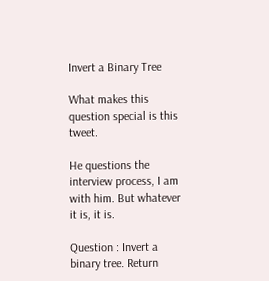Invert a Binary Tree

What makes this question special is this tweet.

He questions the interview process, I am with him. But whatever it is, it is.

Question : Invert a binary tree. Return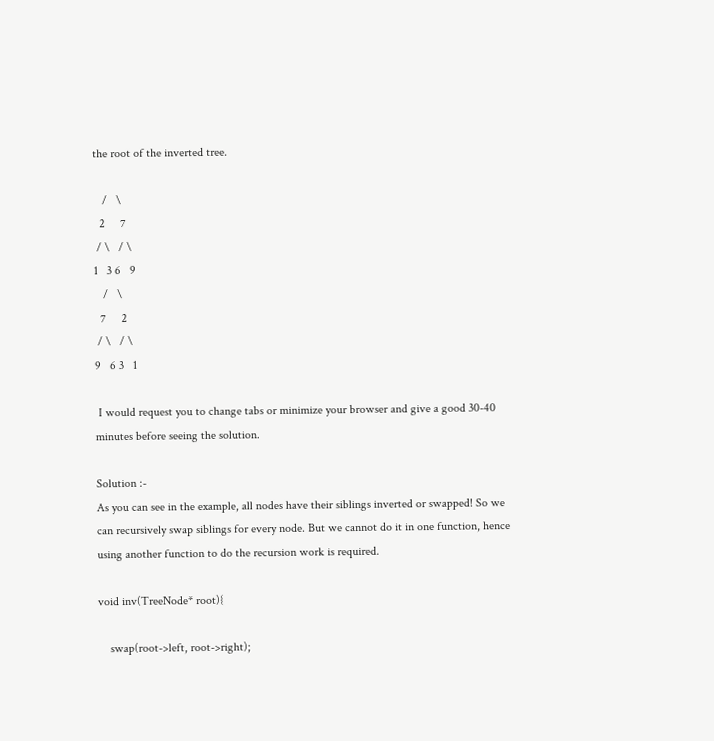the root of the inverted tree.

   /   \
  2     7
 / \   / \
1   3 6   9
   /   \
  7     2
 / \   / \
9   6 3   1

 I would request you to change tabs or minimize your browser and give a good 30-40 minutes before seeing the solution.

Solution :-
As you can see in the example, all nodes have their siblings inverted or swapped! So we can recursively swap siblings for every node. But we cannot do it in one function, hence using another function to do the recursion work is required.

void inv(TreeNode* root){

    swap(root->left, root->right);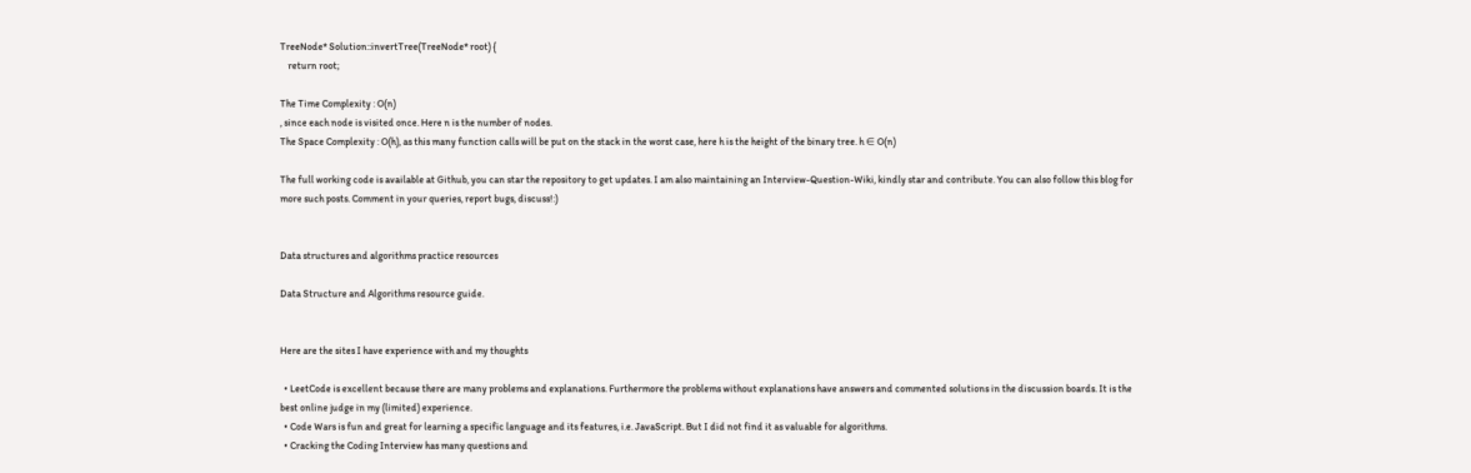TreeNode* Solution::invertTree(TreeNode* root) {
    return root;

The Time Complexity : O(n)
, since each node is visited once. Here n is the number of nodes.
The Space Complexity : O(h), as this many function calls will be put on the stack in the worst case, here h is the height of the binary tree. h ∈ O(n)

The full working code is available at Github, you can star the repository to get updates. I am also maintaining an Interview-Question-Wiki, kindly star and contribute. You can also follow this blog for more such posts. Comment in your queries, report bugs, discuss!:)


Data structures and algorithms practice resources

Data Structure and Algorithms resource guide.


Here are the sites I have experience with and my thoughts

  • LeetCode is excellent because there are many problems and explanations. Furthermore the problems without explanations have answers and commented solutions in the discussion boards. It is the best online judge in my (limited) experience.
  • Code Wars is fun and great for learning a specific language and its features, i.e. JavaScript. But I did not find it as valuable for algorithms.
  • Cracking the Coding Interview has many questions and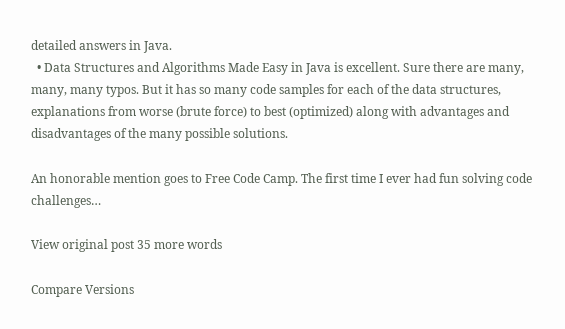detailed answers in Java.
  • Data Structures and Algorithms Made Easy in Java is excellent. Sure there are many, many, many typos. But it has so many code samples for each of the data structures, explanations from worse (brute force) to best (optimized) along with advantages and disadvantages of the many possible solutions.

An honorable mention goes to Free Code Camp. The first time I ever had fun solving code challenges…

View original post 35 more words

Compare Versions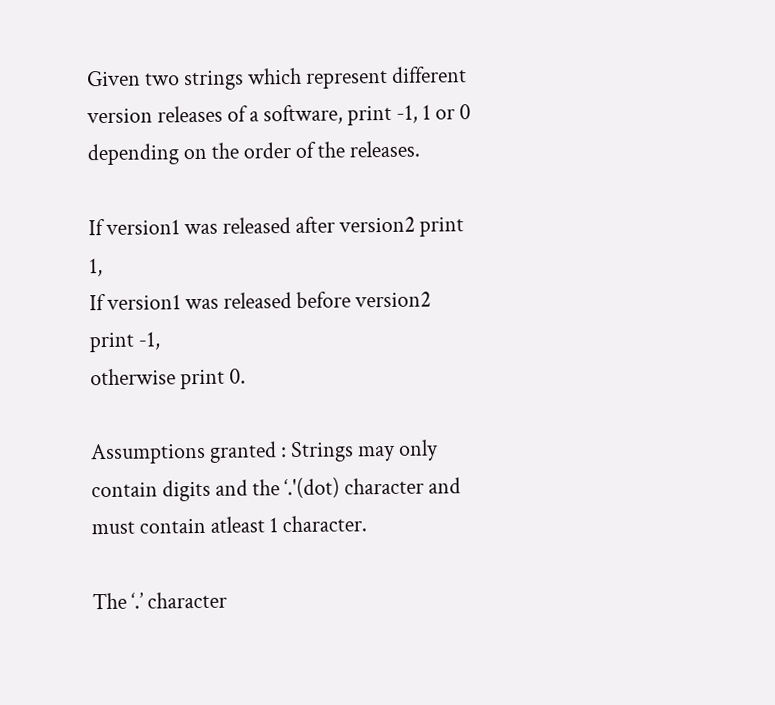Given two strings which represent different version releases of a software, print -1, 1 or 0 depending on the order of the releases.

If version1 was released after version2 print 1,
If version1 was released before version2 print -1,
otherwise print 0.

Assumptions granted : Strings may only contain digits and the ‘.'(dot) character and must contain atleast 1 character.

The ‘.’ character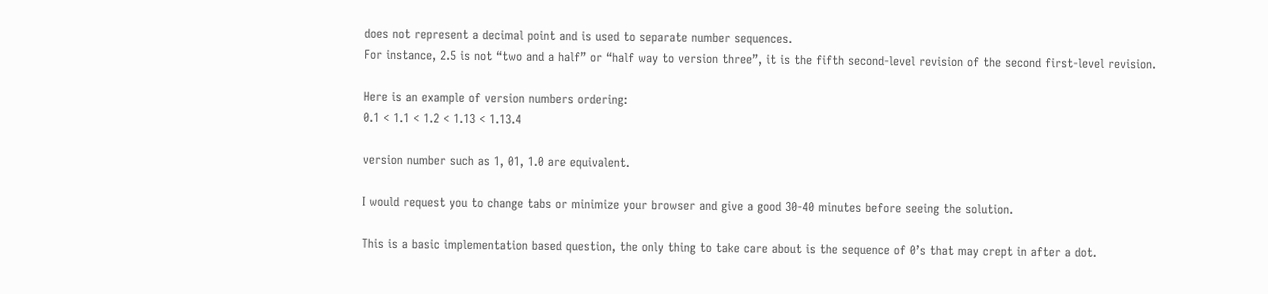does not represent a decimal point and is used to separate number sequences.
For instance, 2.5 is not “two and a half” or “half way to version three”, it is the fifth second-level revision of the second first-level revision.

Here is an example of version numbers ordering:
0.1 < 1.1 < 1.2 < 1.13 < 1.13.4

version number such as 1, 01, 1.0 are equivalent.

I would request you to change tabs or minimize your browser and give a good 30-40 minutes before seeing the solution.

This is a basic implementation based question, the only thing to take care about is the sequence of 0’s that may crept in after a dot.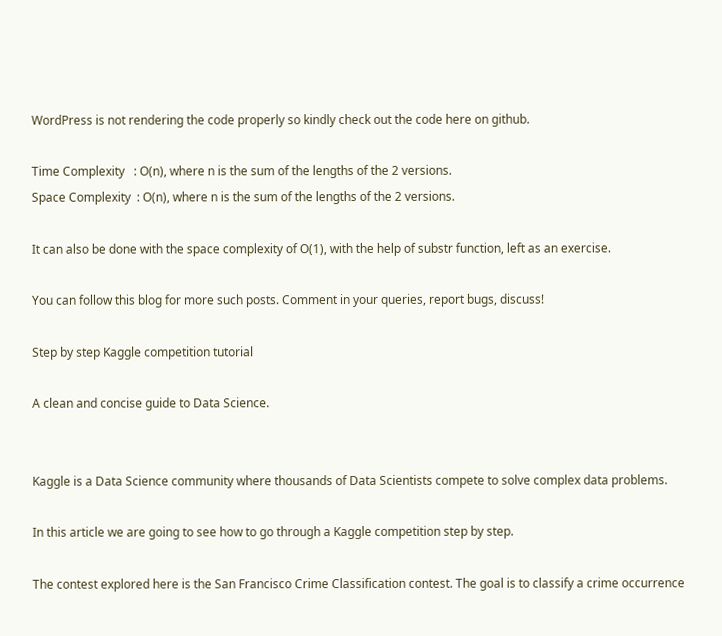WordPress is not rendering the code properly so kindly check out the code here on github.

Time Complexity   : O(n), where n is the sum of the lengths of the 2 versions.
Space Complexity  : O(n), where n is the sum of the lengths of the 2 versions.

It can also be done with the space complexity of O(1), with the help of substr function, left as an exercise.

You can follow this blog for more such posts. Comment in your queries, report bugs, discuss!

Step by step Kaggle competition tutorial

A clean and concise guide to Data Science.


Kaggle is a Data Science community where thousands of Data Scientists compete to solve complex data problems.

In this article we are going to see how to go through a Kaggle competition step by step.

The contest explored here is the San Francisco Crime Classification contest. The goal is to classify a crime occurrence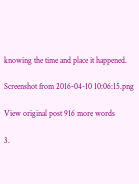knowing the time and place it happened.

Screenshot from 2016-04-10 10:06:15.png

View original post 916 more words

3.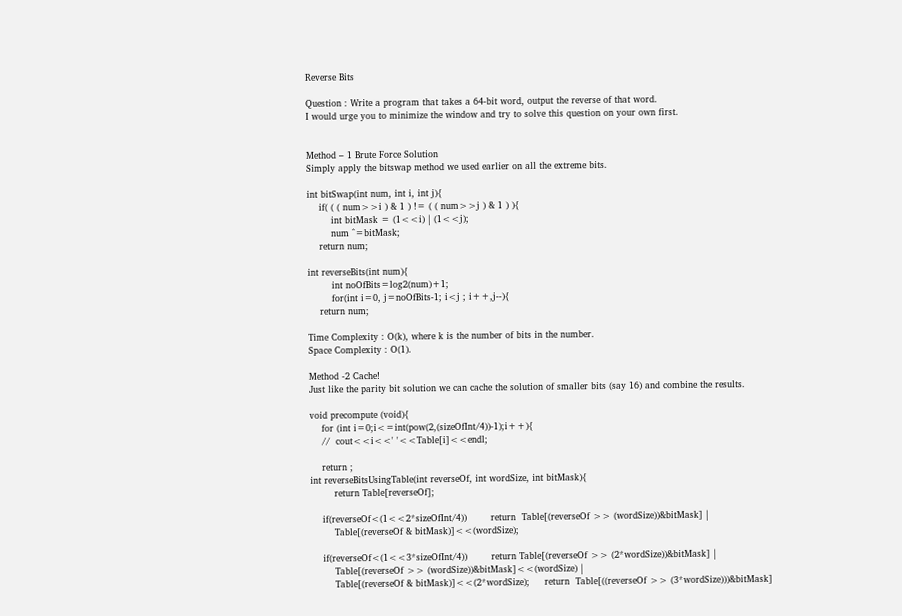Reverse Bits

Question : Write a program that takes a 64-bit word, output the reverse of that word.
I would urge you to minimize the window and try to solve this question on your own first.


Method – 1 Brute Force Solution
Simply apply the bitswap method we used earlier on all the extreme bits.

int bitSwap(int num, int i, int j){
    if( ( ( num>>i ) & 1 ) != ( ( num>>j ) & 1 ) ){
        int bitMask = (1<<i) | (1<<j);
        num ^=bitMask;
    return num;

int reverseBits(int num){
        int noOfBits=log2(num)+1;
        for(int i=0, j=noOfBits-1; i<j ; i++,j--){
    return num;

Time Complexity : O(k), where k is the number of bits in the number.
Space Complexity : O(1).

Method -2 Cache!
Just like the parity bit solution we can cache the solution of smaller bits (say 16) and combine the results.

void precompute (void){
    for (int i=0;i<=int(pow(2,(sizeOfInt/4))-1);i++){
    //  cout<<i<<' '<<Table[i]<<endl;

    return ;
int reverseBitsUsingTable(int reverseOf, int wordSize, int bitMask){
        return Table[reverseOf];

    if(reverseOf<(1<<2*sizeOfInt/4))        return  Table[(reverseOf >> (wordSize))&bitMask] |
        Table[(reverseOf & bitMask)]<<(wordSize);

    if(reverseOf<(1<<3*sizeOfInt/4))        return Table[(reverseOf >> (2*wordSize))&bitMask] |
        Table[(reverseOf >> (wordSize))&bitMask]<<(wordSize) |
        Table[(reverseOf & bitMask)]<<(2*wordSize);     return  Table[((reverseOf >> (3*wordSize)))&bitMask]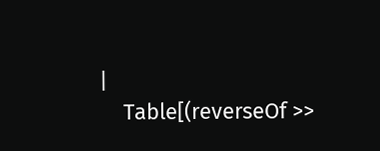|
    Table[(reverseOf >>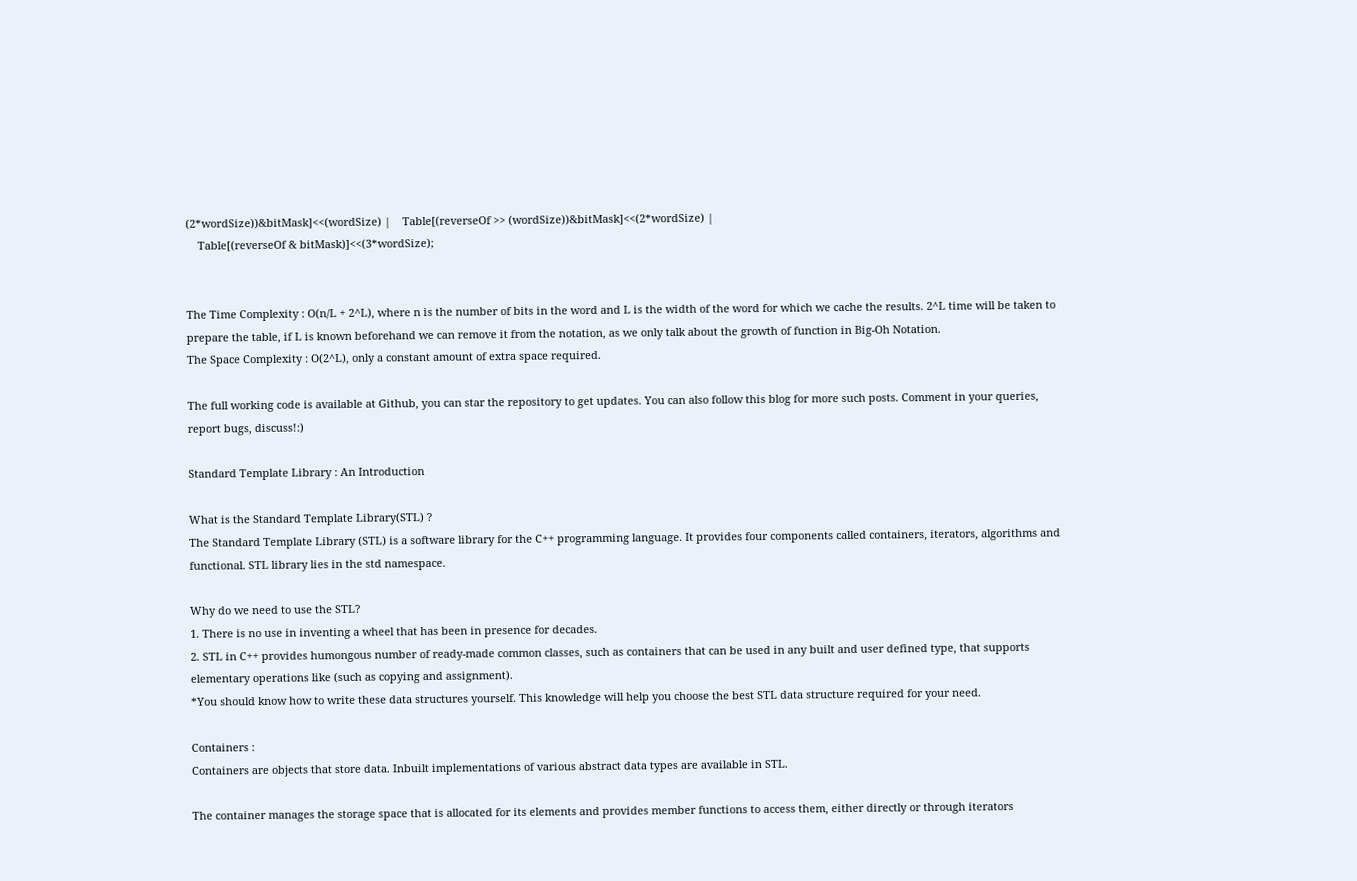(2*wordSize))&bitMask]<<(wordSize) |    Table[(reverseOf >> (wordSize))&bitMask]<<(2*wordSize) |
    Table[(reverseOf & bitMask)]<<(3*wordSize);


The Time Complexity : O(n/L + 2^L), where n is the number of bits in the word and L is the width of the word for which we cache the results. 2^L time will be taken to prepare the table, if L is known beforehand we can remove it from the notation, as we only talk about the growth of function in Big-Oh Notation.
The Space Complexity : O(2^L), only a constant amount of extra space required.

The full working code is available at Github, you can star the repository to get updates. You can also follow this blog for more such posts. Comment in your queries, report bugs, discuss!:)

Standard Template Library : An Introduction

What is the Standard Template Library(STL) ?
The Standard Template Library (STL) is a software library for the C++ programming language. It provides four components called containers, iterators, algorithms and functional. STL library lies in the std namespace.

Why do we need to use the STL?
1. There is no use in inventing a wheel that has been in presence for decades.
2. STL in C++ provides humongous number of ready-made common classes, such as containers that can be used in any built and user defined type, that supports elementary operations like (such as copying and assignment).
*You should know how to write these data structures yourself. This knowledge will help you choose the best STL data structure required for your need.

Containers :
Containers are objects that store data. Inbuilt implementations of various abstract data types are available in STL.

The container manages the storage space that is allocated for its elements and provides member functions to access them, either directly or through iterators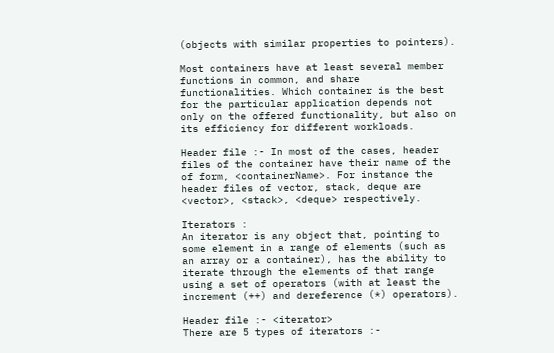(objects with similar properties to pointers).

Most containers have at least several member functions in common, and share functionalities. Which container is the best for the particular application depends not only on the offered functionality, but also on its efficiency for different workloads.

Header file :- In most of the cases, header files of the container have their name of the of form, <containerName>. For instance the header files of vector, stack, deque are <vector>, <stack>, <deque> respectively.

Iterators :
An iterator is any object that, pointing to some element in a range of elements (such as an array or a container), has the ability to iterate through the elements of that range using a set of operators (with at least the increment (++) and dereference (*) operators).

Header file :- <iterator>
There are 5 types of iterators :-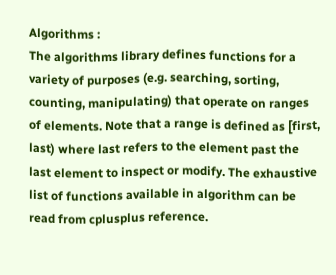Algorithms :
The algorithms library defines functions for a variety of purposes (e.g. searching, sorting, counting, manipulating) that operate on ranges of elements. Note that a range is defined as [first, last) where last refers to the element past the last element to inspect or modify. The exhaustive list of functions available in algorithm can be read from cplusplus reference.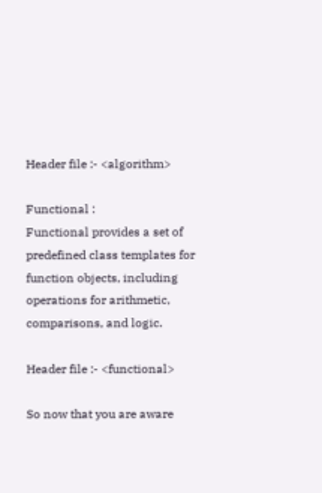Header file :- <algorithm>

Functional :
Functional provides a set of predefined class templates for function objects, including operations for arithmetic, comparisons, and logic.

Header file :- <functional>

So now that you are aware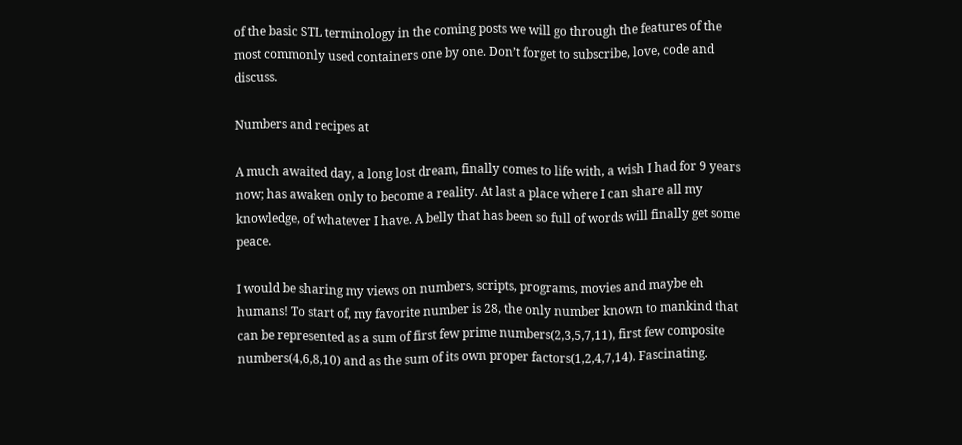of the basic STL terminology in the coming posts we will go through the features of the most commonly used containers one by one. Don’t forget to subscribe, love, code and discuss.

Numbers and recipes at

A much awaited day, a long lost dream, finally comes to life with, a wish I had for 9 years now; has awaken only to become a reality. At last a place where I can share all my knowledge, of whatever I have. A belly that has been so full of words will finally get some peace.

I would be sharing my views on numbers, scripts, programs, movies and maybe eh humans! To start of, my favorite number is 28, the only number known to mankind that can be represented as a sum of first few prime numbers(2,3,5,7,11), first few composite numbers(4,6,8,10) and as the sum of its own proper factors(1,2,4,7,14). Fascinating.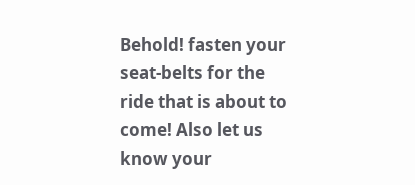Behold! fasten your seat-belts for the ride that is about to come! Also let us know your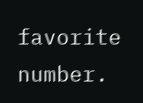favorite number.